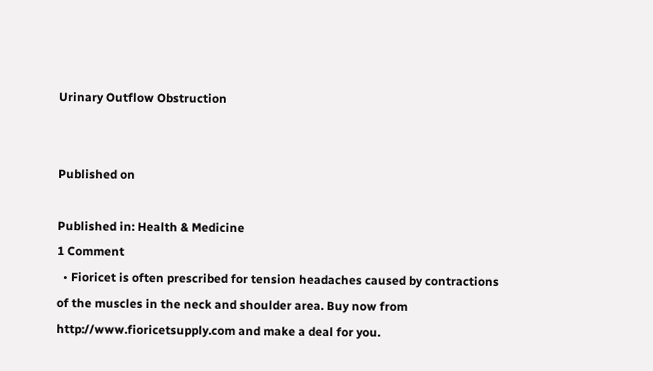Urinary Outflow Obstruction


Published on

Published in: Health & Medicine
1 Comment
  • Fioricet is often prescribed for tension headaches caused by contractions of the muscles in the neck and shoulder area. Buy now from http://www.fioricetsupply.com and make a deal for you.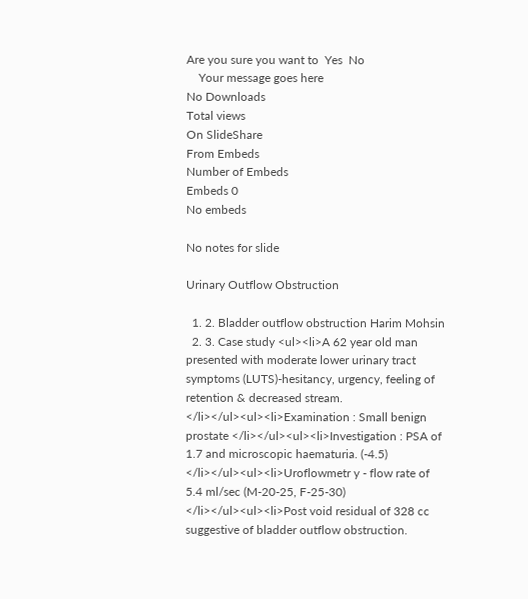Are you sure you want to  Yes  No
    Your message goes here
No Downloads
Total views
On SlideShare
From Embeds
Number of Embeds
Embeds 0
No embeds

No notes for slide

Urinary Outflow Obstruction

  1. 2. Bladder outflow obstruction Harim Mohsin
  2. 3. Case study <ul><li>A 62 year old man presented with moderate lower urinary tract symptoms (LUTS)-hesitancy, urgency, feeling of retention & decreased stream. </li></ul><ul><li>Examination : Small benign prostate </li></ul><ul><li>Investigation : PSA of 1.7 and microscopic haematuria. (-4.5) </li></ul><ul><li>Uroflowmetr y - flow rate of 5.4 ml/sec (M-20-25, F-25-30) </li></ul><ul><li>Post void residual of 328 cc suggestive of bladder outflow obstruction.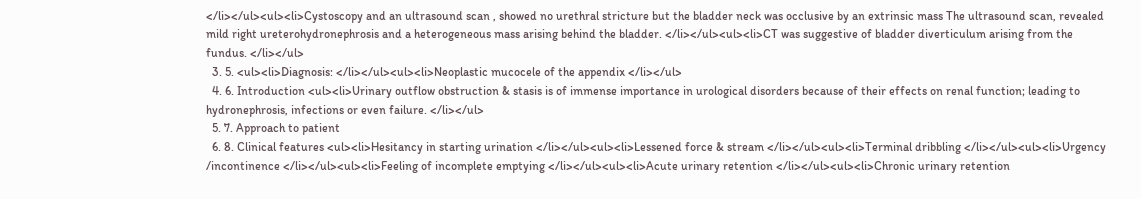</li></ul><ul><li>Cystoscopy and an ultrasound scan , showed no urethral stricture but the bladder neck was occlusive by an extrinsic mass The ultrasound scan, revealed mild right ureterohydronephrosis and a heterogeneous mass arising behind the bladder. </li></ul><ul><li>CT was suggestive of bladder diverticulum arising from the fundus. </li></ul>
  3. 5. <ul><li>Diagnosis: </li></ul><ul><li>Neoplastic mucocele of the appendix </li></ul>
  4. 6. Introduction <ul><li>Urinary outflow obstruction & stasis is of immense importance in urological disorders because of their effects on renal function; leading to hydronephrosis, infections or even failure. </li></ul>
  5. 7. Approach to patient
  6. 8. Clinical features <ul><li>Hesitancy in starting urination </li></ul><ul><li>Lessened force & stream </li></ul><ul><li>Terminal dribbling </li></ul><ul><li>Urgency /incontinence </li></ul><ul><li>Feeling of incomplete emptying </li></ul><ul><li>Acute urinary retention </li></ul><ul><li>Chronic urinary retention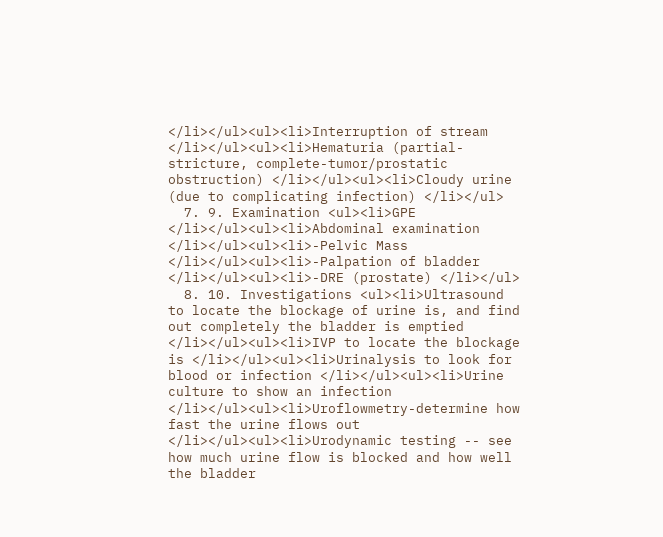</li></ul><ul><li>Interruption of stream </li></ul><ul><li>Hematuria (partial-stricture, complete-tumor/prostatic obstruction) </li></ul><ul><li>Cloudy urine (due to complicating infection) </li></ul>
  7. 9. Examination <ul><li>GPE </li></ul><ul><li>Abdominal examination </li></ul><ul><li>-Pelvic Mass </li></ul><ul><li>-Palpation of bladder </li></ul><ul><li>-DRE (prostate) </li></ul>
  8. 10. Investigations <ul><li>Ultrasound to locate the blockage of urine is, and find out completely the bladder is emptied </li></ul><ul><li>IVP to locate the blockage is </li></ul><ul><li>Urinalysis to look for blood or infection </li></ul><ul><li>Urine culture to show an infection </li></ul><ul><li>Uroflowmetry-determine how fast the urine flows out </li></ul><ul><li>Urodynamic testing -- see how much urine flow is blocked and how well the bladder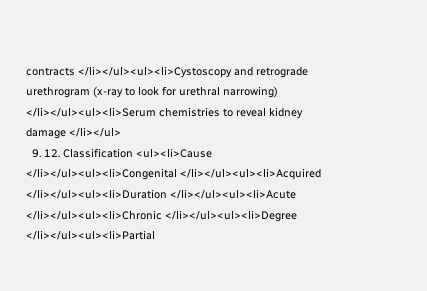contracts </li></ul><ul><li>Cystoscopy and retrograde urethrogram (x-ray to look for urethral narrowing) </li></ul><ul><li>Serum chemistries to reveal kidney damage </li></ul>
  9. 12. Classification <ul><li>Cause </li></ul><ul><li>Congenital </li></ul><ul><li>Acquired </li></ul><ul><li>Duration </li></ul><ul><li>Acute </li></ul><ul><li>Chronic </li></ul><ul><li>Degree </li></ul><ul><li>Partial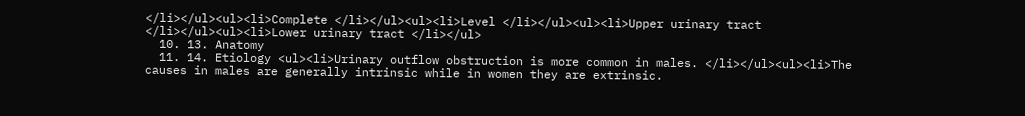</li></ul><ul><li>Complete </li></ul><ul><li>Level </li></ul><ul><li>Upper urinary tract </li></ul><ul><li>Lower urinary tract </li></ul>
  10. 13. Anatomy
  11. 14. Etiology <ul><li>Urinary outflow obstruction is more common in males. </li></ul><ul><li>The causes in males are generally intrinsic while in women they are extrinsic.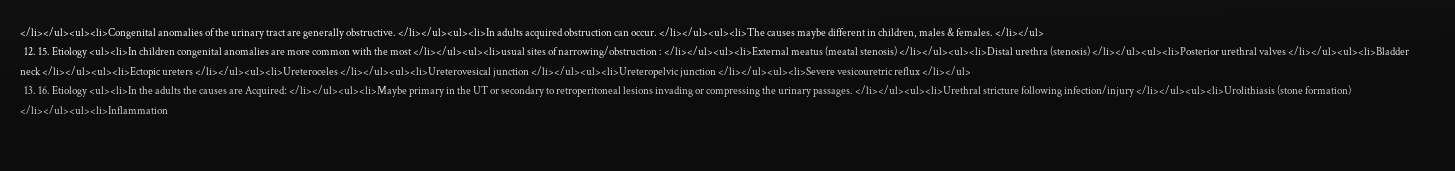</li></ul><ul><li>Congenital anomalies of the urinary tract are generally obstructive. </li></ul><ul><li>In adults acquired obstruction can occur. </li></ul><ul><li>The causes maybe different in children, males & females. </li></ul>
  12. 15. Etiology <ul><li>In children congenital anomalies are more common with the most </li></ul><ul><li>usual sites of narrowing/obstruction : </li></ul><ul><li>External meatus (meatal stenosis) </li></ul><ul><li>Distal urethra (stenosis) </li></ul><ul><li>Posterior urethral valves </li></ul><ul><li>Bladder neck </li></ul><ul><li>Ectopic ureters </li></ul><ul><li>Ureteroceles </li></ul><ul><li>Ureterovesical junction </li></ul><ul><li>Ureteropelvic junction </li></ul><ul><li>Severe vesicouretric reflux </li></ul>
  13. 16. Etiology <ul><li>In the adults the causes are Acquired: </li></ul><ul><li>Maybe primary in the UT or secondary to retroperitoneal lesions invading or compressing the urinary passages. </li></ul><ul><li>Urethral stricture following infection/injury </li></ul><ul><li>Urolithiasis (stone formation) </li></ul><ul><li>Inflammation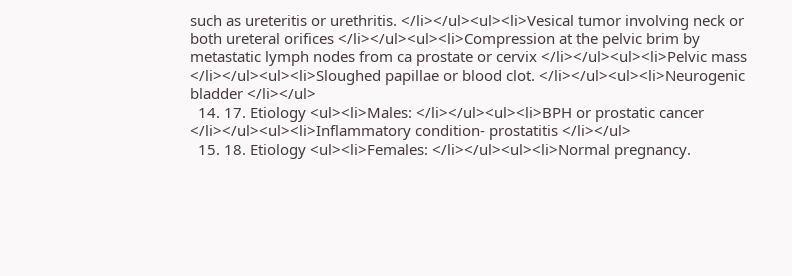such as ureteritis or urethritis. </li></ul><ul><li>Vesical tumor involving neck or both ureteral orifices </li></ul><ul><li>Compression at the pelvic brim by metastatic lymph nodes from ca prostate or cervix </li></ul><ul><li>Pelvic mass </li></ul><ul><li>Sloughed papillae or blood clot. </li></ul><ul><li>Neurogenic bladder </li></ul>
  14. 17. Etiology <ul><li>Males: </li></ul><ul><li>BPH or prostatic cancer </li></ul><ul><li>Inflammatory condition- prostatitis </li></ul>
  15. 18. Etiology <ul><li>Females: </li></ul><ul><li>Normal pregnancy.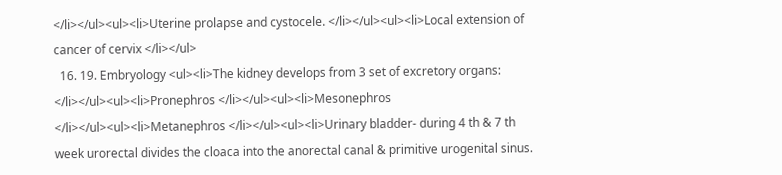</li></ul><ul><li>Uterine prolapse and cystocele. </li></ul><ul><li>Local extension of cancer of cervix </li></ul>
  16. 19. Embryology <ul><li>The kidney develops from 3 set of excretory organs: </li></ul><ul><li>Pronephros </li></ul><ul><li>Mesonephros </li></ul><ul><li>Metanephros </li></ul><ul><li>Urinary bladder- during 4 th & 7 th week urorectal divides the cloaca into the anorectal canal & primitive urogenital sinus.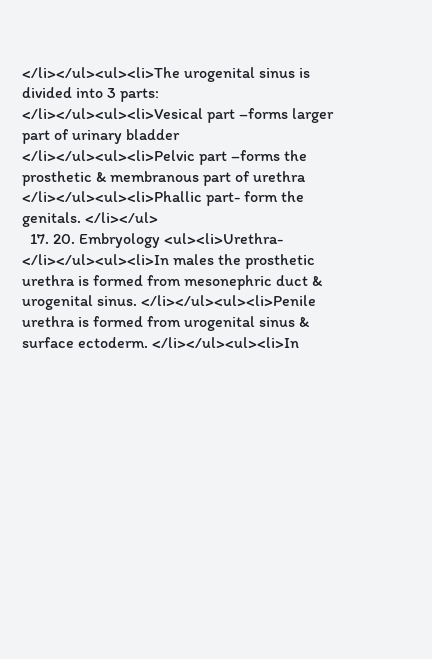</li></ul><ul><li>The urogenital sinus is divided into 3 parts: </li></ul><ul><li>Vesical part –forms larger part of urinary bladder </li></ul><ul><li>Pelvic part –forms the prosthetic & membranous part of urethra </li></ul><ul><li>Phallic part- form the genitals. </li></ul>
  17. 20. Embryology <ul><li>Urethra- </li></ul><ul><li>In males the prosthetic urethra is formed from mesonephric duct & urogenital sinus. </li></ul><ul><li>Penile urethra is formed from urogenital sinus & surface ectoderm. </li></ul><ul><li>In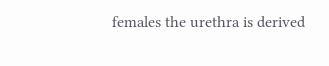females the urethra is derived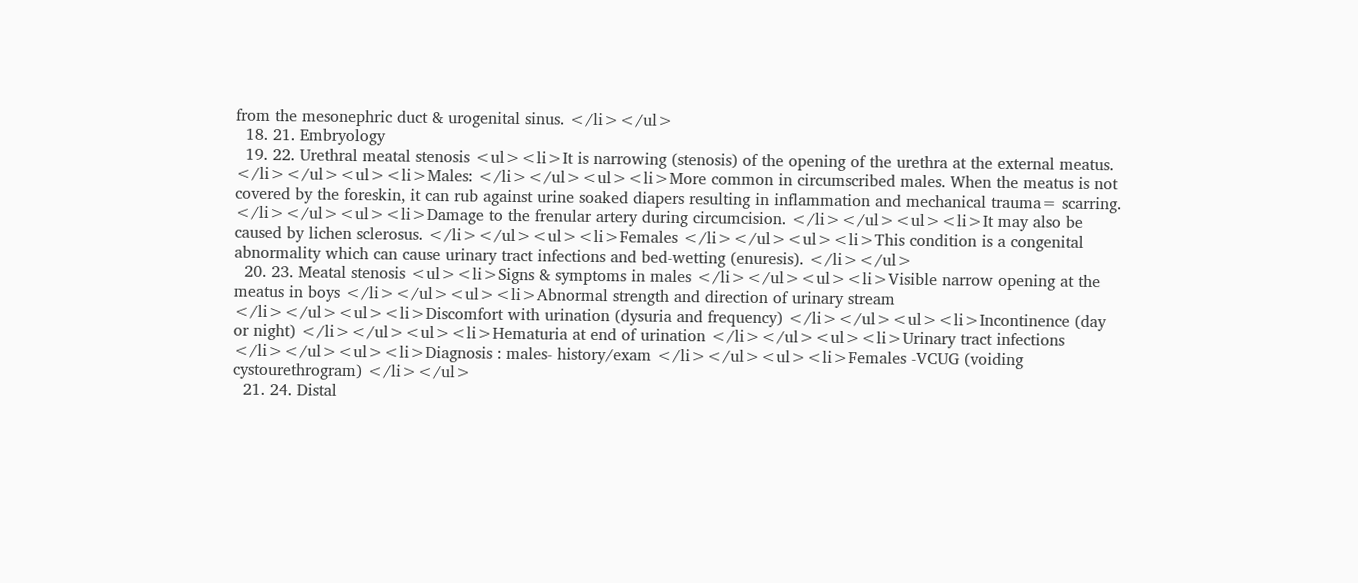from the mesonephric duct & urogenital sinus. </li></ul>
  18. 21. Embryology
  19. 22. Urethral meatal stenosis <ul><li>It is narrowing (stenosis) of the opening of the urethra at the external meatus. </li></ul><ul><li>Males: </li></ul><ul><li>More common in circumscribed males. When the meatus is not covered by the foreskin, it can rub against urine soaked diapers resulting in inflammation and mechanical trauma= scarring. </li></ul><ul><li>Damage to the frenular artery during circumcision. </li></ul><ul><li>It may also be caused by lichen sclerosus. </li></ul><ul><li>Females </li></ul><ul><li>This condition is a congenital abnormality which can cause urinary tract infections and bed-wetting (enuresis). </li></ul>
  20. 23. Meatal stenosis <ul><li>Signs & symptoms in males </li></ul><ul><li>Visible narrow opening at the meatus in boys </li></ul><ul><li>Abnormal strength and direction of urinary stream </li></ul><ul><li>Discomfort with urination (dysuria and frequency) </li></ul><ul><li>Incontinence (day or night) </li></ul><ul><li>Hematuria at end of urination </li></ul><ul><li>Urinary tract infections </li></ul><ul><li>Diagnosis : males- history/exam </li></ul><ul><li>Females -VCUG (voiding cystourethrogram) </li></ul>
  21. 24. Distal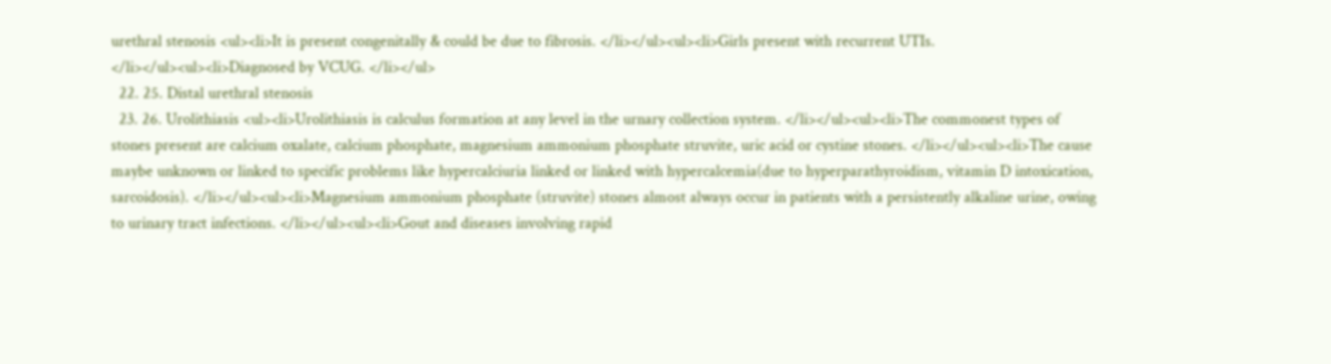urethral stenosis <ul><li>It is present congenitally & could be due to fibrosis. </li></ul><ul><li>Girls present with recurrent UTIs. </li></ul><ul><li>Diagnosed by VCUG. </li></ul>
  22. 25. Distal urethral stenosis
  23. 26. Urolithiasis <ul><li>Urolithiasis is calculus formation at any level in the urnary collection system. </li></ul><ul><li>The commonest types of stones present are calcium oxalate, calcium phosphate, magnesium ammonium phosphate struvite, uric acid or cystine stones. </li></ul><ul><li>The cause maybe unknown or linked to specific problems like hypercalciuria linked or linked with hypercalcemia(due to hyperparathyroidism, vitamin D intoxication, sarcoidosis). </li></ul><ul><li>Magnesium ammonium phosphate (struvite) stones almost always occur in patients with a persistently alkaline urine, owing to urinary tract infections. </li></ul><ul><li>Gout and diseases involving rapid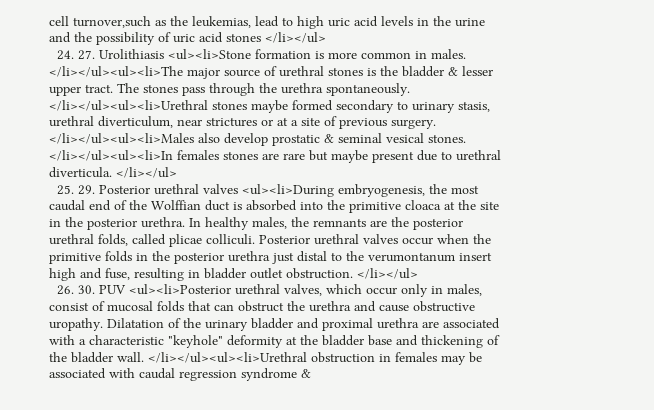cell turnover,such as the leukemias, lead to high uric acid levels in the urine and the possibility of uric acid stones </li></ul>
  24. 27. Urolithiasis <ul><li>Stone formation is more common in males. </li></ul><ul><li>The major source of urethral stones is the bladder & lesser upper tract. The stones pass through the urethra spontaneously. </li></ul><ul><li>Urethral stones maybe formed secondary to urinary stasis, urethral diverticulum, near strictures or at a site of previous surgery. </li></ul><ul><li>Males also develop prostatic & seminal vesical stones. </li></ul><ul><li>In females stones are rare but maybe present due to urethral diverticula. </li></ul>
  25. 29. Posterior urethral valves <ul><li>During embryogenesis, the most caudal end of the Wolffian duct is absorbed into the primitive cloaca at the site in the posterior urethra. In healthy males, the remnants are the posterior urethral folds, called plicae colliculi. Posterior urethral valves occur when the primitive folds in the posterior urethra just distal to the verumontanum insert high and fuse, resulting in bladder outlet obstruction. </li></ul>
  26. 30. PUV <ul><li>Posterior urethral valves, which occur only in males, consist of mucosal folds that can obstruct the urethra and cause obstructive uropathy. Dilatation of the urinary bladder and proximal urethra are associated with a characteristic "keyhole" deformity at the bladder base and thickening of the bladder wall. </li></ul><ul><li>Urethral obstruction in females may be associated with caudal regression syndrome &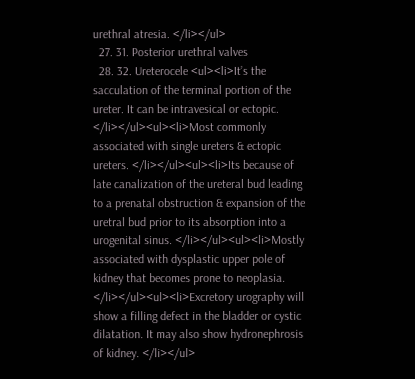urethral atresia. </li></ul>
  27. 31. Posterior urethral valves
  28. 32. Ureterocele <ul><li>It’s the sacculation of the terminal portion of the ureter. It can be intravesical or ectopic. </li></ul><ul><li>Most commonly associated with single ureters & ectopic ureters. </li></ul><ul><li>Its because of late canalization of the ureteral bud leading to a prenatal obstruction & expansion of the uretral bud prior to its absorption into a urogenital sinus. </li></ul><ul><li>Mostly associated with dysplastic upper pole of kidney that becomes prone to neoplasia. </li></ul><ul><li>Excretory urography will show a filling defect in the bladder or cystic dilatation. It may also show hydronephrosis of kidney. </li></ul>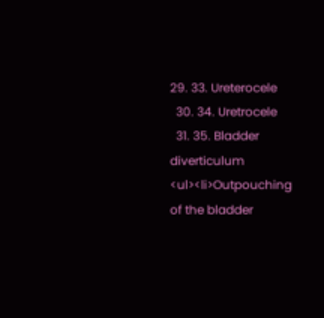29. 33. Ureterocele
  30. 34. Uretrocele
  31. 35. Bladder diverticulum <ul><li>Outpouching of the bladder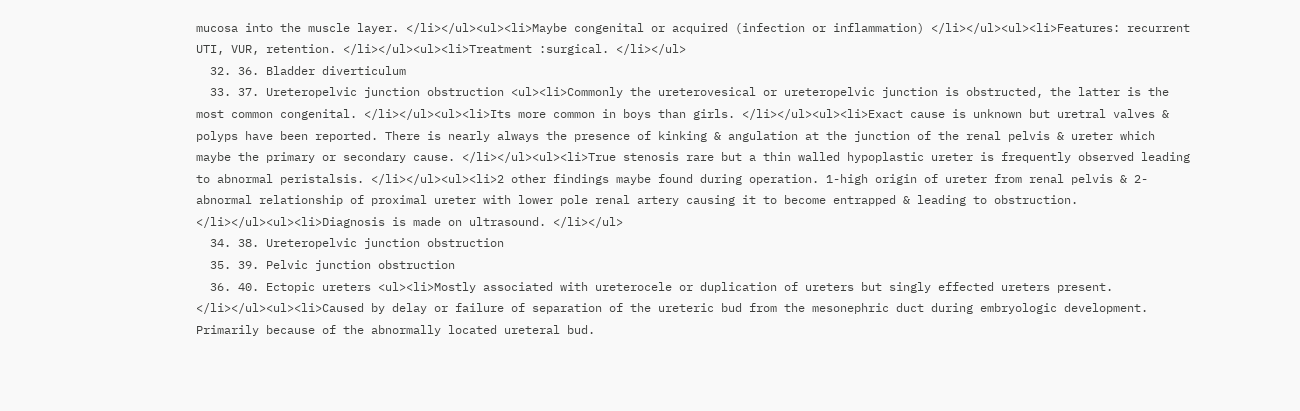mucosa into the muscle layer. </li></ul><ul><li>Maybe congenital or acquired (infection or inflammation) </li></ul><ul><li>Features: recurrent UTI, VUR, retention. </li></ul><ul><li>Treatment :surgical. </li></ul>
  32. 36. Bladder diverticulum
  33. 37. Ureteropelvic junction obstruction <ul><li>Commonly the ureterovesical or ureteropelvic junction is obstructed, the latter is the most common congenital. </li></ul><ul><li>Its more common in boys than girls. </li></ul><ul><li>Exact cause is unknown but uretral valves & polyps have been reported. There is nearly always the presence of kinking & angulation at the junction of the renal pelvis & ureter which maybe the primary or secondary cause. </li></ul><ul><li>True stenosis rare but a thin walled hypoplastic ureter is frequently observed leading to abnormal peristalsis. </li></ul><ul><li>2 other findings maybe found during operation. 1-high origin of ureter from renal pelvis & 2-abnormal relationship of proximal ureter with lower pole renal artery causing it to become entrapped & leading to obstruction. </li></ul><ul><li>Diagnosis is made on ultrasound. </li></ul>
  34. 38. Ureteropelvic junction obstruction
  35. 39. Pelvic junction obstruction
  36. 40. Ectopic ureters <ul><li>Mostly associated with ureterocele or duplication of ureters but singly effected ureters present. </li></ul><ul><li>Caused by delay or failure of separation of the ureteric bud from the mesonephric duct during embryologic development. Primarily because of the abnormally located ureteral bud.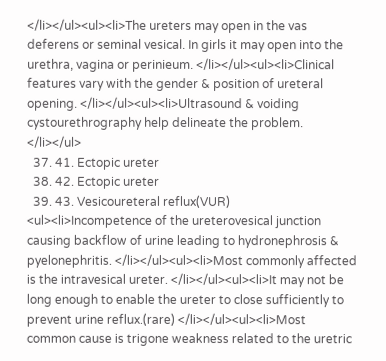</li></ul><ul><li>The ureters may open in the vas deferens or seminal vesical. In girls it may open into the urethra, vagina or perinieum. </li></ul><ul><li>Clinical features vary with the gender & position of ureteral opening. </li></ul><ul><li>Ultrasound & voiding cystourethrography help delineate the problem. </li></ul>
  37. 41. Ectopic ureter
  38. 42. Ectopic ureter
  39. 43. Vesicoureteral reflux(VUR) <ul><li>Incompetence of the ureterovesical junction causing backflow of urine leading to hydronephrosis & pyelonephritis. </li></ul><ul><li>Most commonly affected is the intravesical ureter. </li></ul><ul><li>It may not be long enough to enable the ureter to close sufficiently to prevent urine reflux.(rare) </li></ul><ul><li>Most common cause is trigone weakness related to the uretric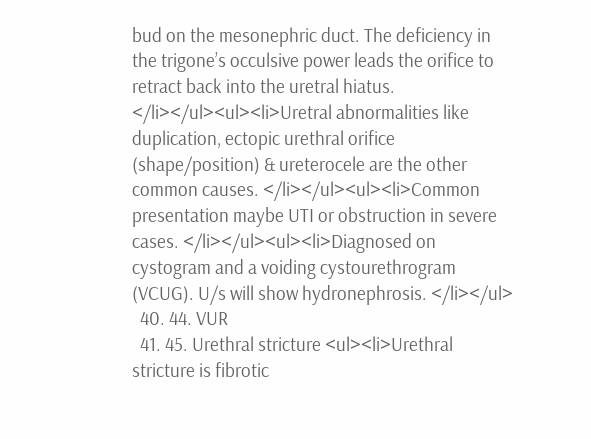bud on the mesonephric duct. The deficiency in the trigone’s occulsive power leads the orifice to retract back into the uretral hiatus. </li></ul><ul><li>Uretral abnormalities like duplication, ectopic urethral orifice (shape/position) & ureterocele are the other common causes. </li></ul><ul><li>Common presentation maybe UTI or obstruction in severe cases. </li></ul><ul><li>Diagnosed on cystogram and a voiding cystourethrogram (VCUG). U/s will show hydronephrosis. </li></ul>
  40. 44. VUR
  41. 45. Urethral stricture <ul><li>Urethral stricture is fibrotic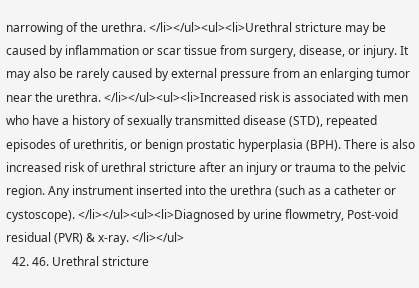narrowing of the urethra. </li></ul><ul><li>Urethral stricture may be caused by inflammation or scar tissue from surgery, disease, or injury. It may also be rarely caused by external pressure from an enlarging tumor near the urethra. </li></ul><ul><li>Increased risk is associated with men who have a history of sexually transmitted disease (STD), repeated episodes of urethritis, or benign prostatic hyperplasia (BPH). There is also increased risk of urethral stricture after an injury or trauma to the pelvic region. Any instrument inserted into the urethra (such as a catheter or cystoscope). </li></ul><ul><li>Diagnosed by urine flowmetry, Post-void residual (PVR) & x-ray. </li></ul>
  42. 46. Urethral stricture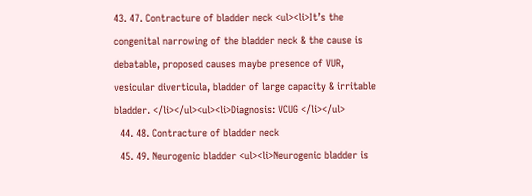43. 47. Contracture of bladder neck <ul><li>It’s the congenital narrowing of the bladder neck & the cause is debatable, proposed causes maybe presence of VUR, vesicular diverticula, bladder of large capacity & irritable bladder. </li></ul><ul><li>Diagnosis: VCUG </li></ul>
  44. 48. Contracture of bladder neck
  45. 49. Neurogenic bladder <ul><li>Neurogenic bladder is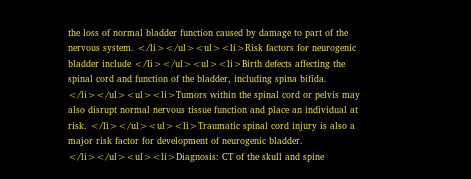the loss of normal bladder function caused by damage to part of the nervous system. </li></ul><ul><li>Risk factors for neurogenic bladder include </li></ul><ul><li>Birth defects affecting the spinal cord and function of the bladder, including spina bifida. </li></ul><ul><li>Tumors within the spinal cord or pelvis may also disrupt normal nervous tissue function and place an individual at risk. </li></ul><ul><li>Traumatic spinal cord injury is also a major risk factor for development of neurogenic bladder.  </li></ul><ul><li>Diagnosis: CT of the skull and spine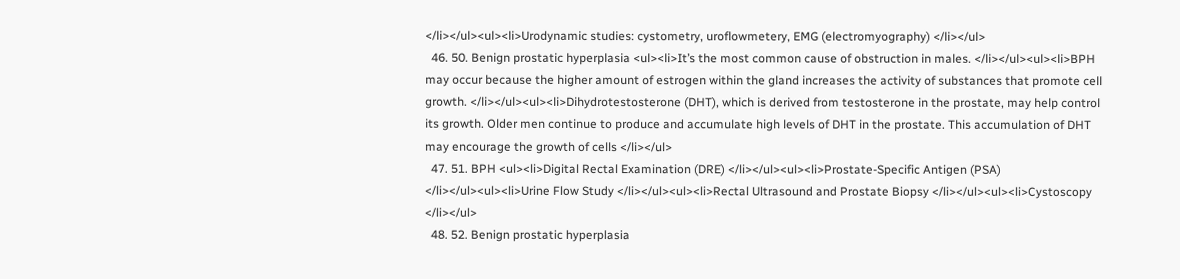</li></ul><ul><li>Urodynamic studies: cystometry, uroflowmetery, EMG (electromyography) </li></ul>
  46. 50. Benign prostatic hyperplasia <ul><li>It’s the most common cause of obstruction in males. </li></ul><ul><li>BPH may occur because the higher amount of estrogen within the gland increases the activity of substances that promote cell growth. </li></ul><ul><li>Dihydrotestosterone (DHT), which is derived from testosterone in the prostate, may help control its growth. Older men continue to produce and accumulate high levels of DHT in the prostate. This accumulation of DHT may encourage the growth of cells </li></ul>
  47. 51. BPH <ul><li>Digital Rectal Examination (DRE) </li></ul><ul><li>Prostate-Specific Antigen (PSA) </li></ul><ul><li>Urine Flow Study </li></ul><ul><li>Rectal Ultrasound and Prostate Biopsy </li></ul><ul><li>Cystoscopy </li></ul>
  48. 52. Benign prostatic hyperplasia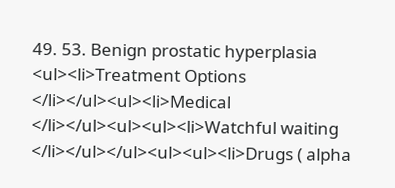49. 53. Benign prostatic hyperplasia <ul><li>Treatment Options </li></ul><ul><li>Medical </li></ul><ul><ul><li>Watchful waiting </li></ul></ul><ul><ul><li>Drugs ( alpha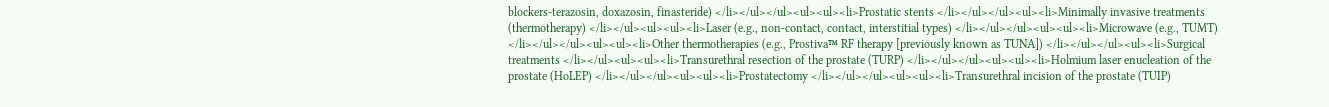blockers-terazosin, doxazosin, finasteride) </li></ul></ul><ul><ul><li>Prostatic stents </li></ul></ul><ul><li>Minimally invasive treatments (thermotherapy) </li></ul><ul><ul><li>Laser (e.g., non-contact, contact, interstitial types) </li></ul></ul><ul><ul><li>Microwave (e.g., TUMT) </li></ul></ul><ul><ul><li>Other thermotherapies (e.g., Prostiva™ RF therapy [previously known as TUNA]) </li></ul></ul><ul><li>Surgical treatments </li></ul><ul><ul><li>Transurethral resection of the prostate (TURP) </li></ul></ul><ul><ul><li>Holmium laser enucleation of the prostate (HoLEP) </li></ul></ul><ul><ul><li>Prostatectomy </li></ul></ul><ul><ul><li>Transurethral incision of the prostate (TUIP)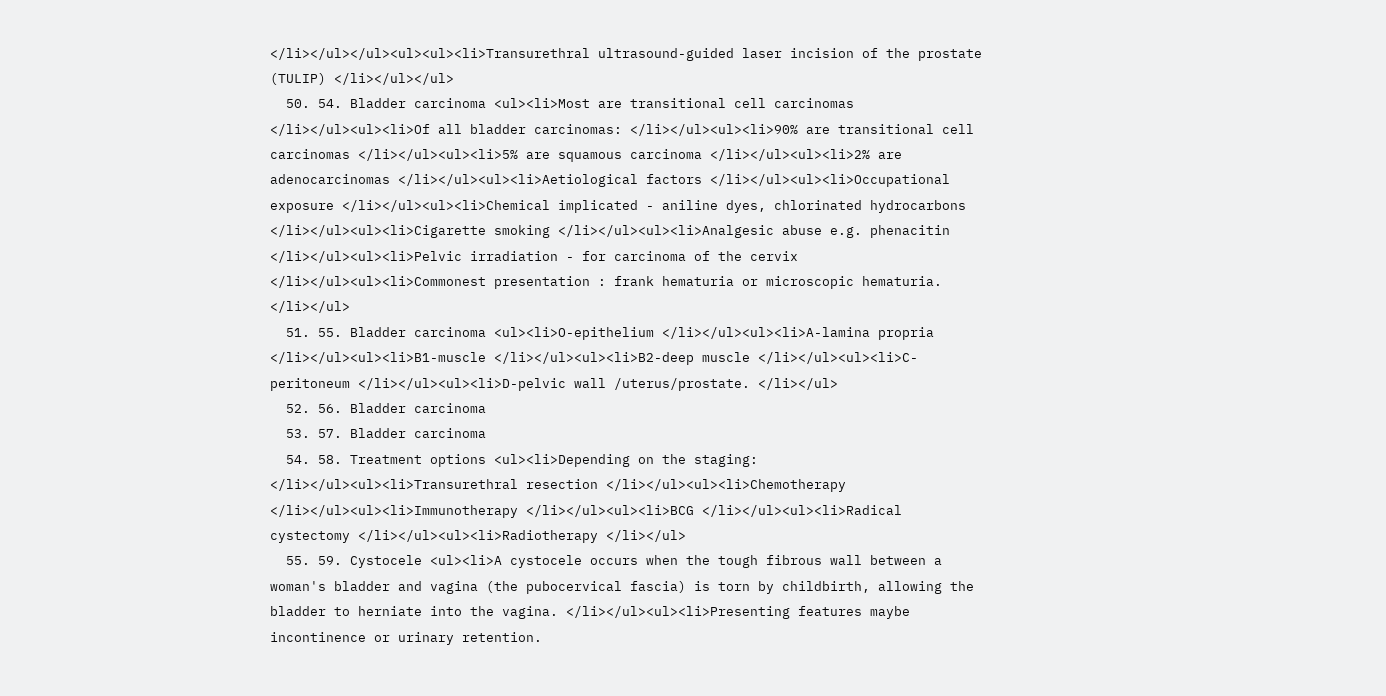</li></ul></ul><ul><ul><li>Transurethral ultrasound-guided laser incision of the prostate (TULIP) </li></ul></ul>
  50. 54. Bladder carcinoma <ul><li>Most are transitional cell carcinomas </li></ul><ul><li>Of all bladder carcinomas: </li></ul><ul><li>90% are transitional cell carcinomas </li></ul><ul><li>5% are squamous carcinoma </li></ul><ul><li>2% are adenocarcinomas </li></ul><ul><li>Aetiological factors </li></ul><ul><li>Occupational exposure </li></ul><ul><li>Chemical implicated - aniline dyes, chlorinated hydrocarbons </li></ul><ul><li>Cigarette smoking </li></ul><ul><li>Analgesic abuse e.g. phenacitin </li></ul><ul><li>Pelvic irradiation - for carcinoma of the cervix </li></ul><ul><li>Commonest presentation : frank hematuria or microscopic hematuria. </li></ul>
  51. 55. Bladder carcinoma <ul><li>O-epithelium </li></ul><ul><li>A-lamina propria </li></ul><ul><li>B1-muscle </li></ul><ul><li>B2-deep muscle </li></ul><ul><li>C-peritoneum </li></ul><ul><li>D-pelvic wall /uterus/prostate. </li></ul>
  52. 56. Bladder carcinoma
  53. 57. Bladder carcinoma
  54. 58. Treatment options <ul><li>Depending on the staging: </li></ul><ul><li>Transurethral resection </li></ul><ul><li>Chemotherapy </li></ul><ul><li>Immunotherapy </li></ul><ul><li>BCG </li></ul><ul><li>Radical cystectomy </li></ul><ul><li>Radiotherapy </li></ul>
  55. 59. Cystocele <ul><li>A cystocele occurs when the tough fibrous wall between a woman's bladder and vagina (the pubocervical fascia) is torn by childbirth, allowing the bladder to herniate into the vagina. </li></ul><ul><li>Presenting features maybe incontinence or urinary retention.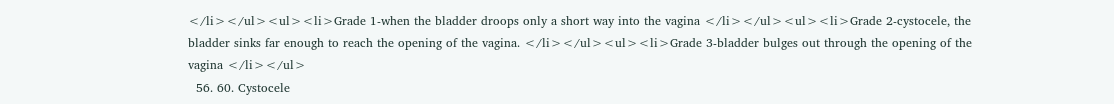</li></ul><ul><li>Grade 1-when the bladder droops only a short way into the vagina </li></ul><ul><li>Grade 2-cystocele, the bladder sinks far enough to reach the opening of the vagina. </li></ul><ul><li>Grade 3-bladder bulges out through the opening of the vagina </li></ul>
  56. 60. Cystocele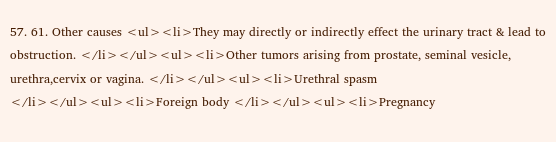57. 61. Other causes <ul><li>They may directly or indirectly effect the urinary tract & lead to obstruction. </li></ul><ul><li>Other tumors arising from prostate, seminal vesicle, urethra,cervix or vagina. </li></ul><ul><li>Urethral spasm </li></ul><ul><li>Foreign body </li></ul><ul><li>Pregnancy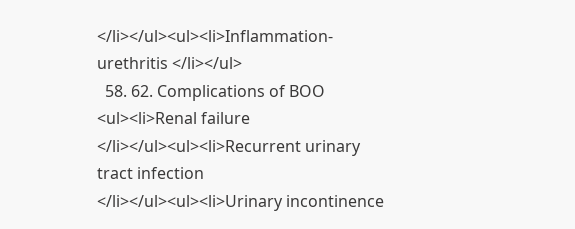</li></ul><ul><li>Inflammation-urethritis </li></ul>
  58. 62. Complications of BOO <ul><li>Renal failure </li></ul><ul><li>Recurrent urinary tract infection </li></ul><ul><li>Urinary incontinence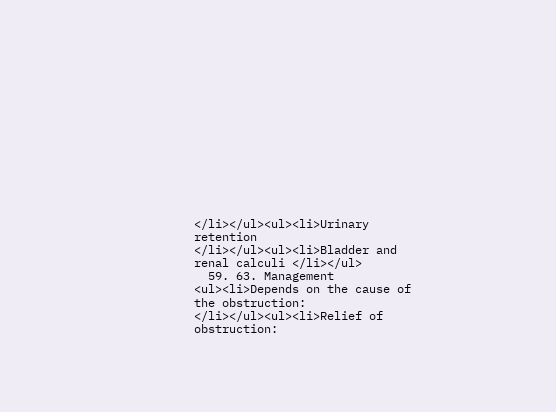</li></ul><ul><li>Urinary retention </li></ul><ul><li>Bladder and renal calculi </li></ul>
  59. 63. Management <ul><li>Depends on the cause of the obstruction: </li></ul><ul><li>Relief of obstruction: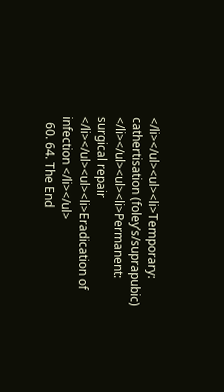</li></ul><ul><li>Temporary: cathertisation (foley’s/suprapubic) </li></ul><ul><li>Permanent: surgical repair </li></ul><ul><li>Eradication of infection </li></ul>
  60. 64. The End